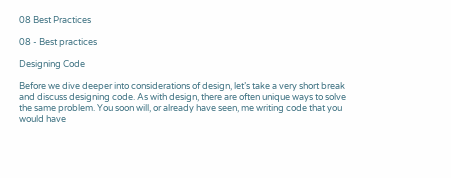08 Best Practices

08 - Best practices

Designing Code

Before we dive deeper into considerations of design, let’s take a very short break and discuss designing code. As with design, there are often unique ways to solve the same problem. You soon will, or already have seen, me writing code that you would have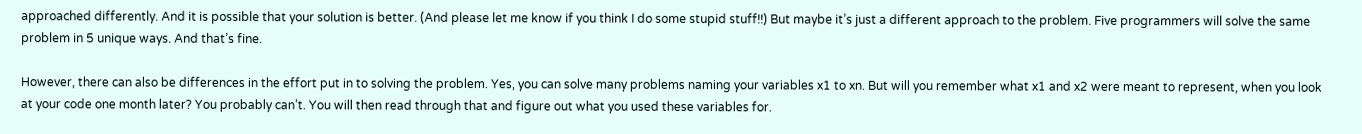approached differently. And it is possible that your solution is better. (And please let me know if you think I do some stupid stuff!!) But maybe it’s just a different approach to the problem. Five programmers will solve the same problem in 5 unique ways. And that’s fine.

However, there can also be differences in the effort put in to solving the problem. Yes, you can solve many problems naming your variables x1 to xn. But will you remember what x1 and x2 were meant to represent, when you look at your code one month later? You probably can’t. You will then read through that and figure out what you used these variables for.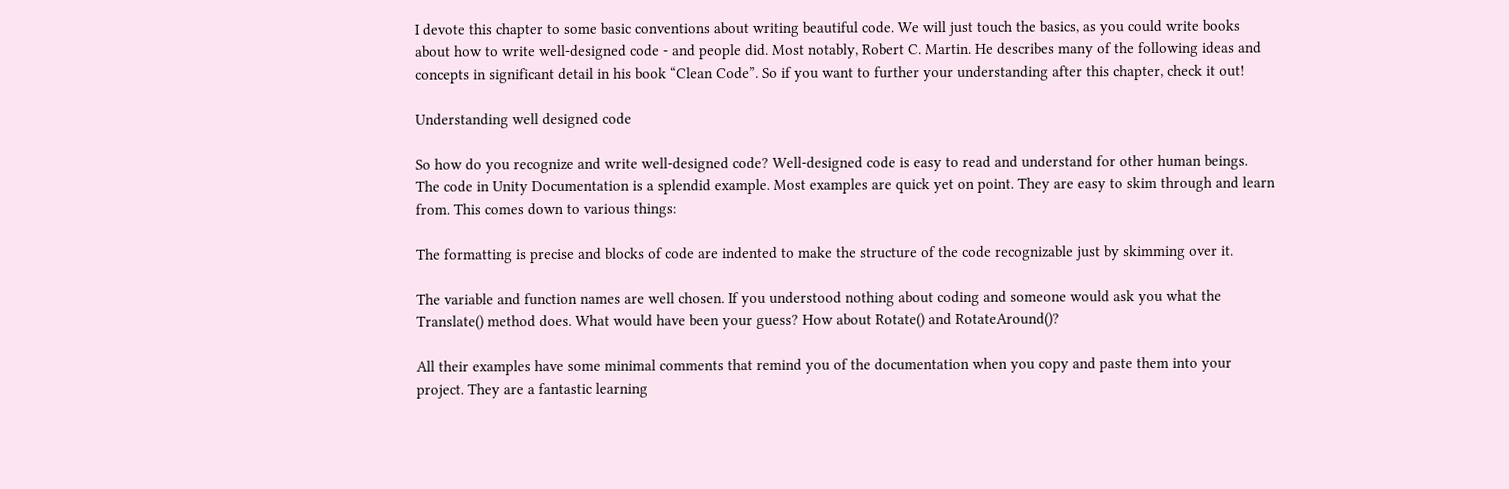I devote this chapter to some basic conventions about writing beautiful code. We will just touch the basics, as you could write books about how to write well-designed code - and people did. Most notably, Robert C. Martin. He describes many of the following ideas and concepts in significant detail in his book “Clean Code”. So if you want to further your understanding after this chapter, check it out!

Understanding well designed code

So how do you recognize and write well-designed code? Well-designed code is easy to read and understand for other human beings. The code in Unity Documentation is a splendid example. Most examples are quick yet on point. They are easy to skim through and learn from. This comes down to various things:

The formatting is precise and blocks of code are indented to make the structure of the code recognizable just by skimming over it.

The variable and function names are well chosen. If you understood nothing about coding and someone would ask you what the Translate() method does. What would have been your guess? How about Rotate() and RotateAround()?

All their examples have some minimal comments that remind you of the documentation when you copy and paste them into your project. They are a fantastic learning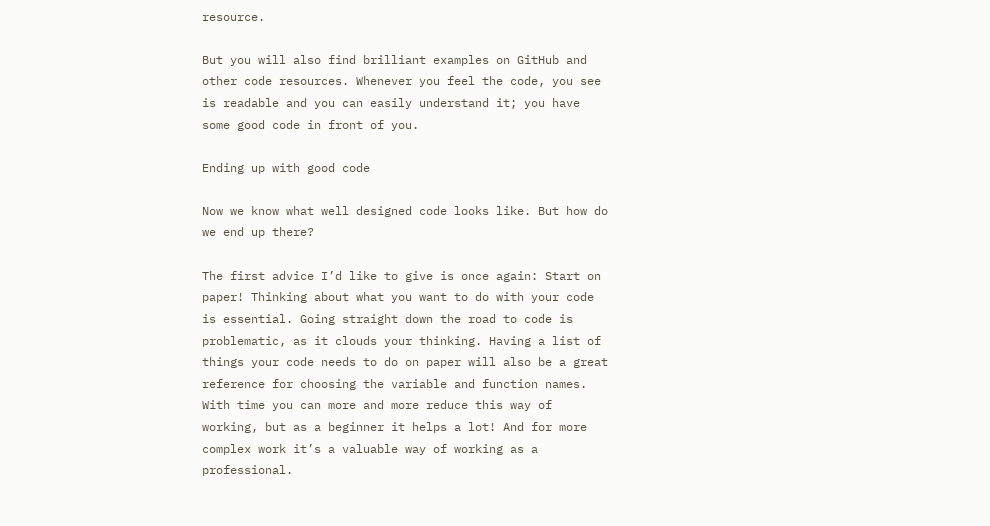resource.

But you will also find brilliant examples on GitHub and other code resources. Whenever you feel the code, you see is readable and you can easily understand it; you have some good code in front of you.

Ending up with good code

Now we know what well designed code looks like. But how do we end up there?

The first advice I’d like to give is once again: Start on paper! Thinking about what you want to do with your code is essential. Going straight down the road to code is problematic, as it clouds your thinking. Having a list of things your code needs to do on paper will also be a great reference for choosing the variable and function names. With time you can more and more reduce this way of working, but as a beginner it helps a lot! And for more complex work it’s a valuable way of working as a professional.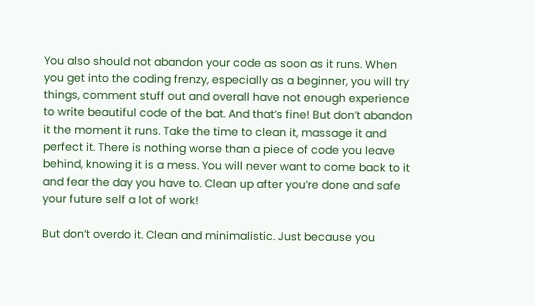You also should not abandon your code as soon as it runs. When you get into the coding frenzy, especially as a beginner, you will try things, comment stuff out and overall have not enough experience to write beautiful code of the bat. And that’s fine! But don’t abandon it the moment it runs. Take the time to clean it, massage it and perfect it. There is nothing worse than a piece of code you leave behind, knowing it is a mess. You will never want to come back to it and fear the day you have to. Clean up after you’re done and safe your future self a lot of work!

But don’t overdo it. Clean and minimalistic. Just because you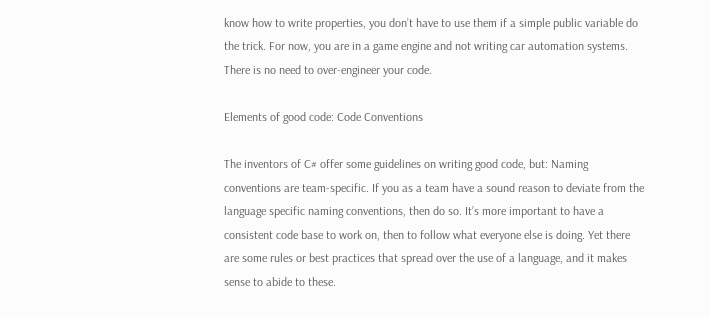know how to write properties, you don’t have to use them if a simple public variable do the trick. For now, you are in a game engine and not writing car automation systems. There is no need to over-engineer your code.

Elements of good code: Code Conventions

The inventors of C# offer some guidelines on writing good code, but: Naming conventions are team-specific. If you as a team have a sound reason to deviate from the language specific naming conventions, then do so. It’s more important to have a consistent code base to work on, then to follow what everyone else is doing. Yet there are some rules or best practices that spread over the use of a language, and it makes sense to abide to these.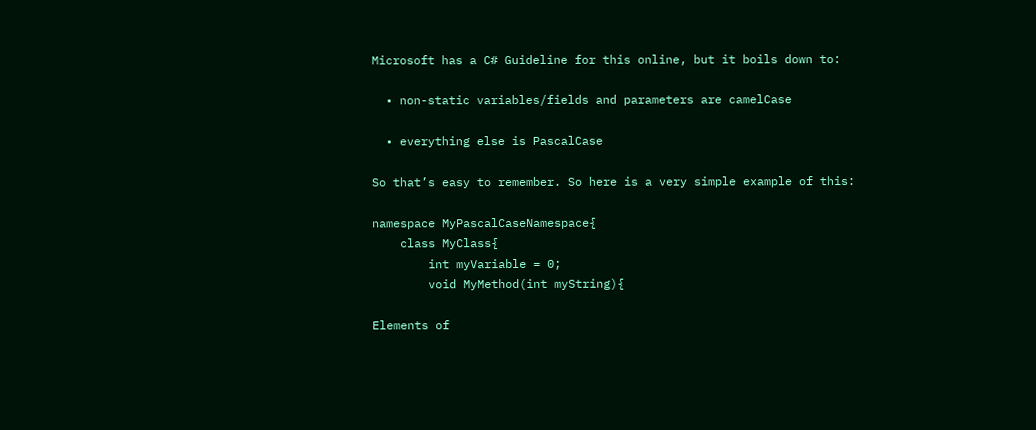Microsoft has a C# Guideline for this online, but it boils down to:

  • non-static variables/fields and parameters are camelCase

  • everything else is PascalCase

So that’s easy to remember. So here is a very simple example of this:

namespace MyPascalCaseNamespace{
    class MyClass{
        int myVariable = 0;
        void MyMethod(int myString){

Elements of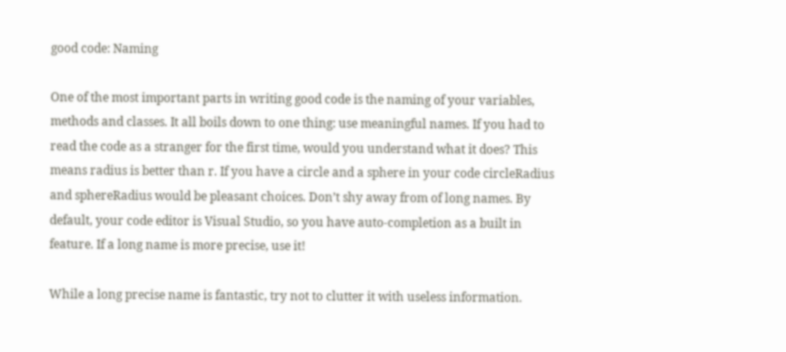good code: Naming

One of the most important parts in writing good code is the naming of your variables, methods and classes. It all boils down to one thing: use meaningful names. If you had to read the code as a stranger for the first time, would you understand what it does? This means radius is better than r. If you have a circle and a sphere in your code circleRadius and sphereRadius would be pleasant choices. Don’t shy away from of long names. By default, your code editor is Visual Studio, so you have auto-completion as a built in feature. If a long name is more precise, use it!

While a long precise name is fantastic, try not to clutter it with useless information.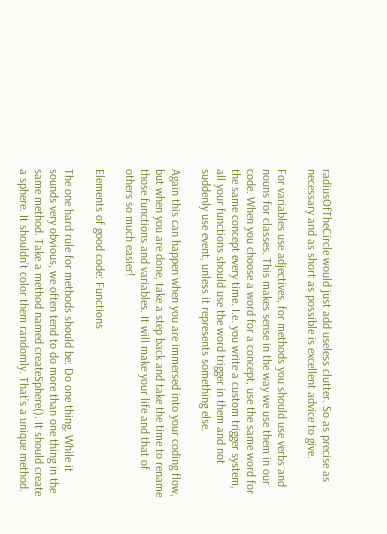radiusOfTheCircle would just add useless clutter. So as precise as necessary and as short as possible is excellent advice to give.

For variables use adjectives, for methods you should use verbs and nouns for classes. This makes sense in the way we use them in our code. When you choose a word for a concept, use the same word for the same concept every time. I.e. you write a custom trigger system, all your functions should use the word trigger in them and not suddenly use event, unless it represents something else.

Again this can happen when you are immersed into your coding flow, but when you are done, take a step back and take the time to rename those functions and variables. It will make your life and that of others so much easier!

Elements of good code: Functions

The one hard rule for methods should be: Do one thing. While it sounds very obvious, we often tend to do more than one thing in the same method. Take a method named createSphere(). It should create a sphere. It shouldn’t color them randomly. That’s a unique method.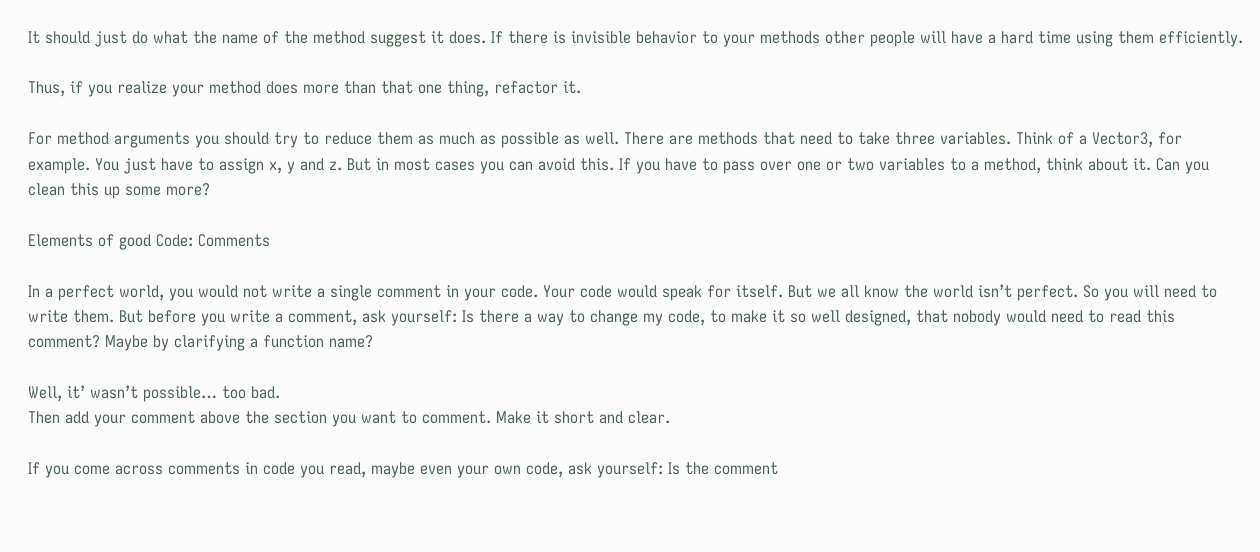It should just do what the name of the method suggest it does. If there is invisible behavior to your methods other people will have a hard time using them efficiently.

Thus, if you realize your method does more than that one thing, refactor it.

For method arguments you should try to reduce them as much as possible as well. There are methods that need to take three variables. Think of a Vector3, for example. You just have to assign x, y and z. But in most cases you can avoid this. If you have to pass over one or two variables to a method, think about it. Can you clean this up some more?

Elements of good Code: Comments

In a perfect world, you would not write a single comment in your code. Your code would speak for itself. But we all know the world isn’t perfect. So you will need to write them. But before you write a comment, ask yourself: Is there a way to change my code, to make it so well designed, that nobody would need to read this comment? Maybe by clarifying a function name?

Well, it’ wasn’t possible… too bad.
Then add your comment above the section you want to comment. Make it short and clear.

If you come across comments in code you read, maybe even your own code, ask yourself: Is the comment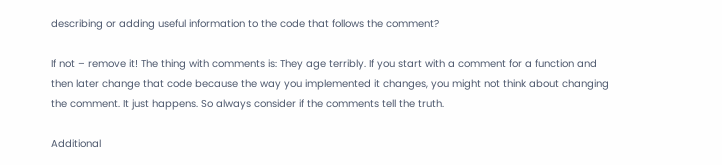describing or adding useful information to the code that follows the comment?

If not – remove it! The thing with comments is: They age terribly. If you start with a comment for a function and then later change that code because the way you implemented it changes, you might not think about changing the comment. It just happens. So always consider if the comments tell the truth.

Additional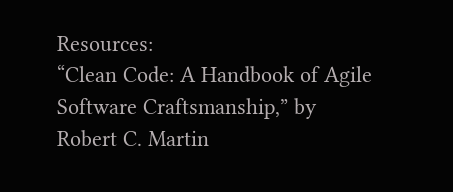Resources:
“Clean Code: A Handbook of Agile Software Craftsmanship,” by Robert C. Martin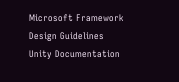Microsoft Framework Design Guidelines
Unity Documentation